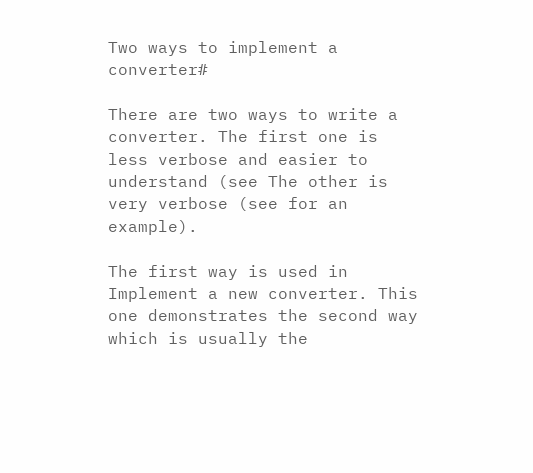Two ways to implement a converter#

There are two ways to write a converter. The first one is less verbose and easier to understand (see The other is very verbose (see for an example).

The first way is used in Implement a new converter. This one demonstrates the second way which is usually the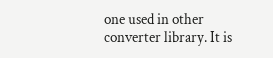one used in other converter library. It is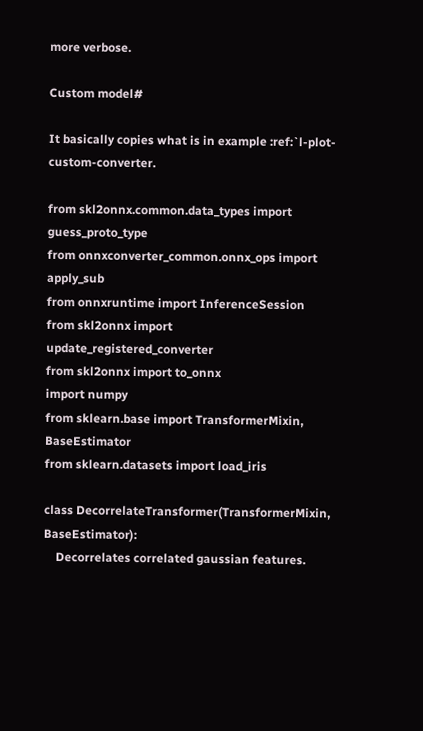more verbose.

Custom model#

It basically copies what is in example :ref:`l-plot-custom-converter.

from skl2onnx.common.data_types import guess_proto_type
from onnxconverter_common.onnx_ops import apply_sub
from onnxruntime import InferenceSession
from skl2onnx import update_registered_converter
from skl2onnx import to_onnx
import numpy
from sklearn.base import TransformerMixin, BaseEstimator
from sklearn.datasets import load_iris

class DecorrelateTransformer(TransformerMixin, BaseEstimator):
    Decorrelates correlated gaussian features.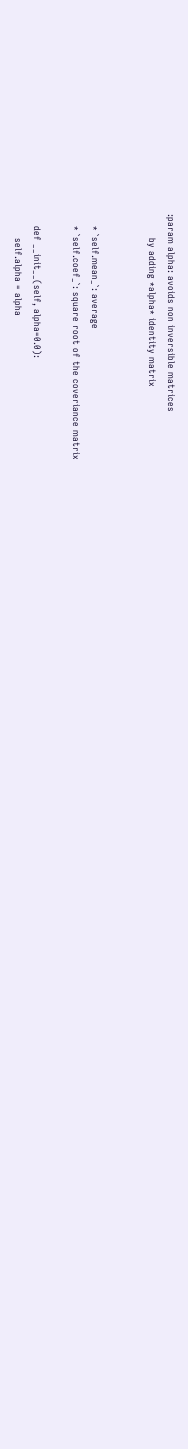:param alpha: avoids non inversible matrices
        by adding *alpha* identity matrix


    * `self.mean_`: average
    * `self.coef_`: square root of the coveriance matrix

    def __init__(self, alpha=0.0):
        self.alpha = alpha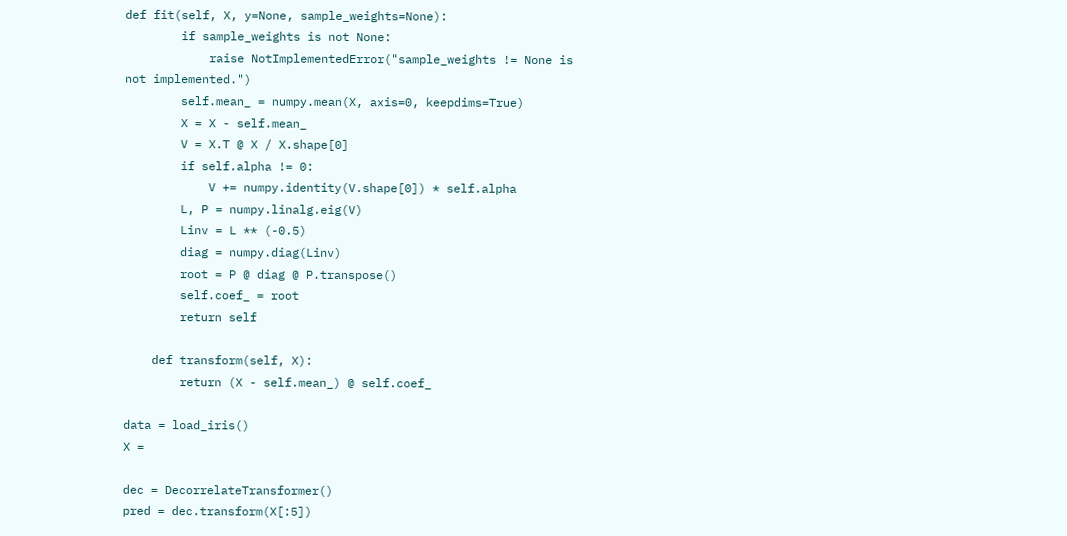def fit(self, X, y=None, sample_weights=None):
        if sample_weights is not None:
            raise NotImplementedError("sample_weights != None is not implemented.")
        self.mean_ = numpy.mean(X, axis=0, keepdims=True)
        X = X - self.mean_
        V = X.T @ X / X.shape[0]
        if self.alpha != 0:
            V += numpy.identity(V.shape[0]) * self.alpha
        L, P = numpy.linalg.eig(V)
        Linv = L ** (-0.5)
        diag = numpy.diag(Linv)
        root = P @ diag @ P.transpose()
        self.coef_ = root
        return self

    def transform(self, X):
        return (X - self.mean_) @ self.coef_

data = load_iris()
X =

dec = DecorrelateTransformer()
pred = dec.transform(X[:5])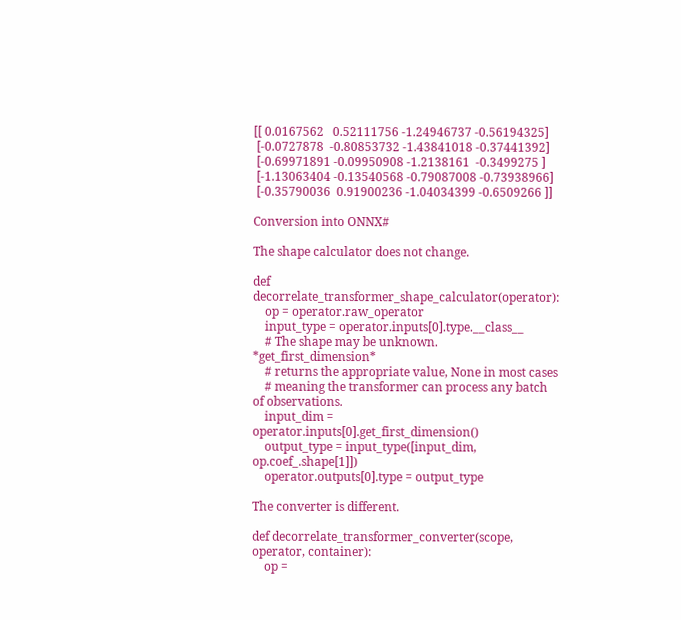[[ 0.0167562   0.52111756 -1.24946737 -0.56194325]
 [-0.0727878  -0.80853732 -1.43841018 -0.37441392]
 [-0.69971891 -0.09950908 -1.2138161  -0.3499275 ]
 [-1.13063404 -0.13540568 -0.79087008 -0.73938966]
 [-0.35790036  0.91900236 -1.04034399 -0.6509266 ]]

Conversion into ONNX#

The shape calculator does not change.

def decorrelate_transformer_shape_calculator(operator):
    op = operator.raw_operator
    input_type = operator.inputs[0].type.__class__
    # The shape may be unknown. *get_first_dimension*
    # returns the appropriate value, None in most cases
    # meaning the transformer can process any batch of observations.
    input_dim = operator.inputs[0].get_first_dimension()
    output_type = input_type([input_dim, op.coef_.shape[1]])
    operator.outputs[0].type = output_type

The converter is different.

def decorrelate_transformer_converter(scope, operator, container):
    op =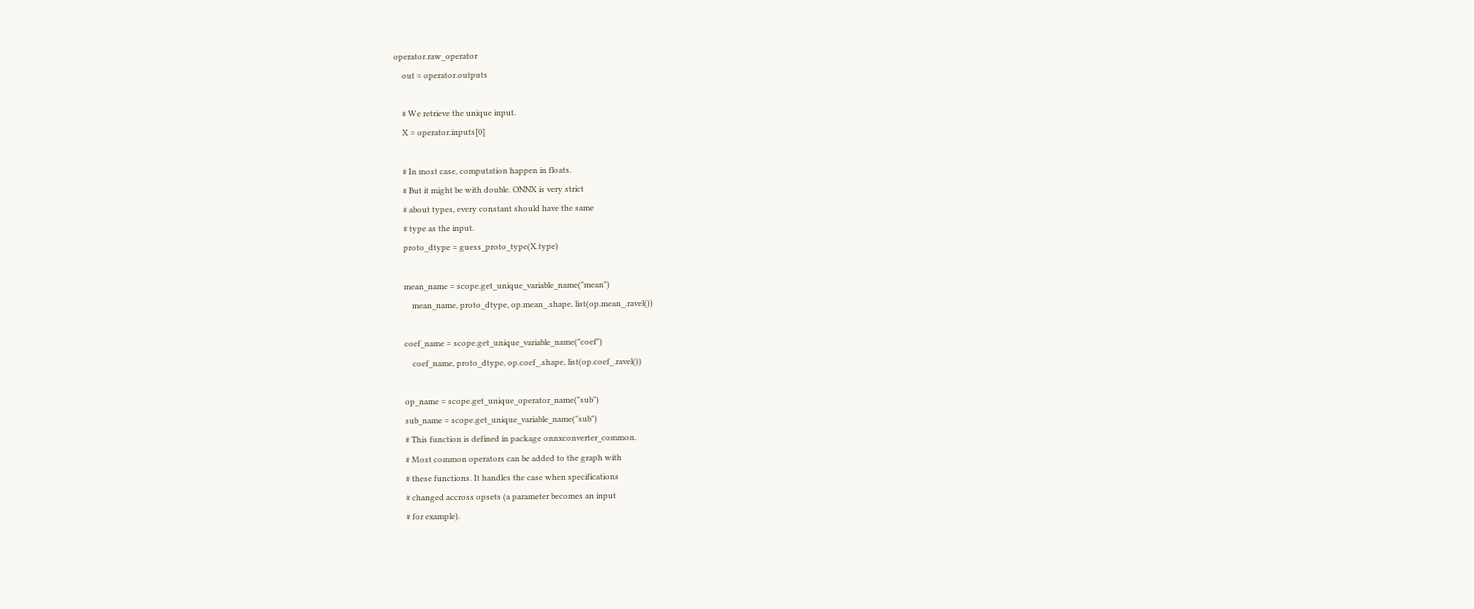operator.raw_operator
    out = operator.outputs

    # We retrieve the unique input.
    X = operator.inputs[0]

    # In most case, computation happen in floats.
    # But it might be with double. ONNX is very strict
    # about types, every constant should have the same
    # type as the input.
    proto_dtype = guess_proto_type(X.type)

    mean_name = scope.get_unique_variable_name("mean")
        mean_name, proto_dtype, op.mean_.shape, list(op.mean_.ravel())

    coef_name = scope.get_unique_variable_name("coef")
        coef_name, proto_dtype, op.coef_.shape, list(op.coef_.ravel())

    op_name = scope.get_unique_operator_name("sub")
    sub_name = scope.get_unique_variable_name("sub")
    # This function is defined in package onnxconverter_common.
    # Most common operators can be added to the graph with
    # these functions. It handles the case when specifications
    # changed accross opsets (a parameter becomes an input
    # for example).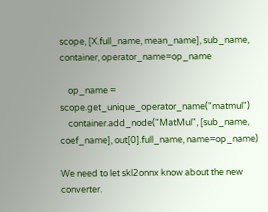scope, [X.full_name, mean_name], sub_name, container, operator_name=op_name

    op_name = scope.get_unique_operator_name("matmul")
    container.add_node("MatMul", [sub_name, coef_name], out[0].full_name, name=op_name)

We need to let skl2onnx know about the new converter.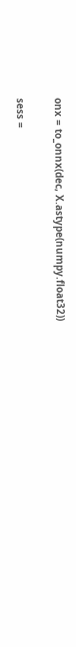onx = to_onnx(dec, X.astype(numpy.float32))

sess =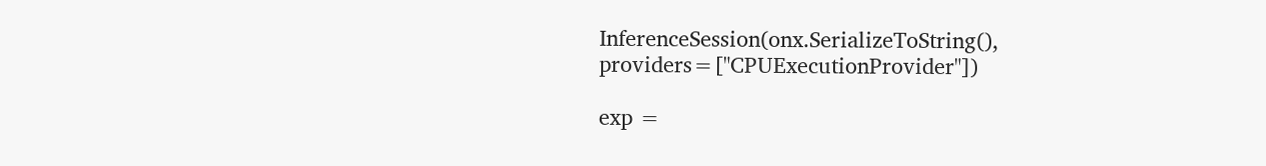InferenceSession(onx.SerializeToString(), providers=["CPUExecutionProvider"])

exp =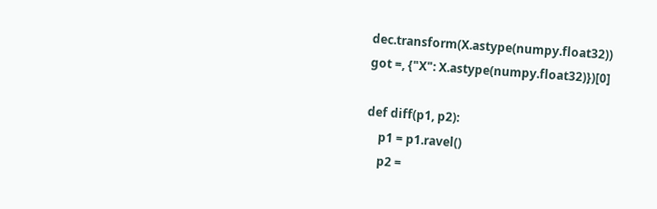dec.transform(X.astype(numpy.float32))
got =, {"X": X.astype(numpy.float32)})[0]

def diff(p1, p2):
    p1 = p1.ravel()
    p2 =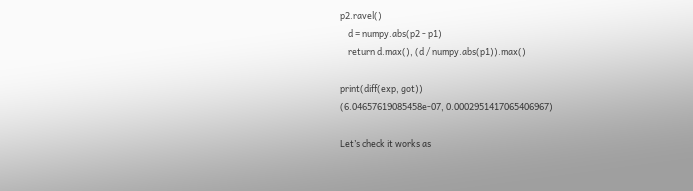p2.ravel()
    d = numpy.abs(p2 - p1)
    return d.max(), (d / numpy.abs(p1)).max()

print(diff(exp, got))
(6.04657619085458e-07, 0.0002951417065406967)

Let’s check it works as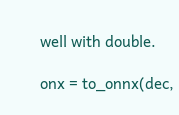well with double.

onx = to_onnx(dec,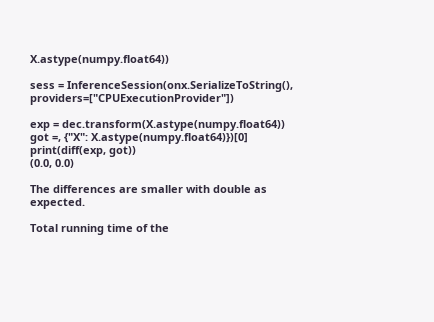X.astype(numpy.float64))

sess = InferenceSession(onx.SerializeToString(), providers=["CPUExecutionProvider"])

exp = dec.transform(X.astype(numpy.float64))
got =, {"X": X.astype(numpy.float64)})[0]
print(diff(exp, got))
(0.0, 0.0)

The differences are smaller with double as expected.

Total running time of the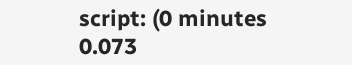script: (0 minutes 0.073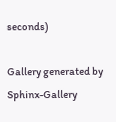seconds)

Gallery generated by Sphinx-Gallery